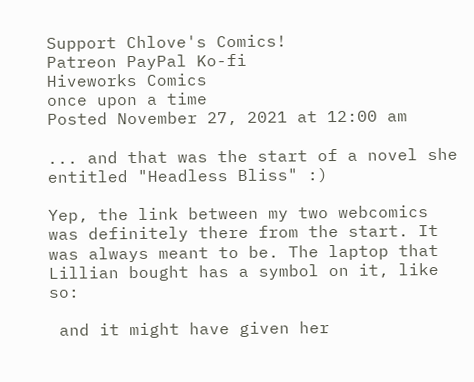Support Chlove's Comics!
Patreon PayPal Ko-fi
Hiveworks Comics
once upon a time
Posted November 27, 2021 at 12:00 am

... and that was the start of a novel she entitled "Headless Bliss" :)

Yep, the link between my two webcomics was definitely there from the start. It was always meant to be. The laptop that Lillian bought has a symbol on it, like so:

 and it might have given her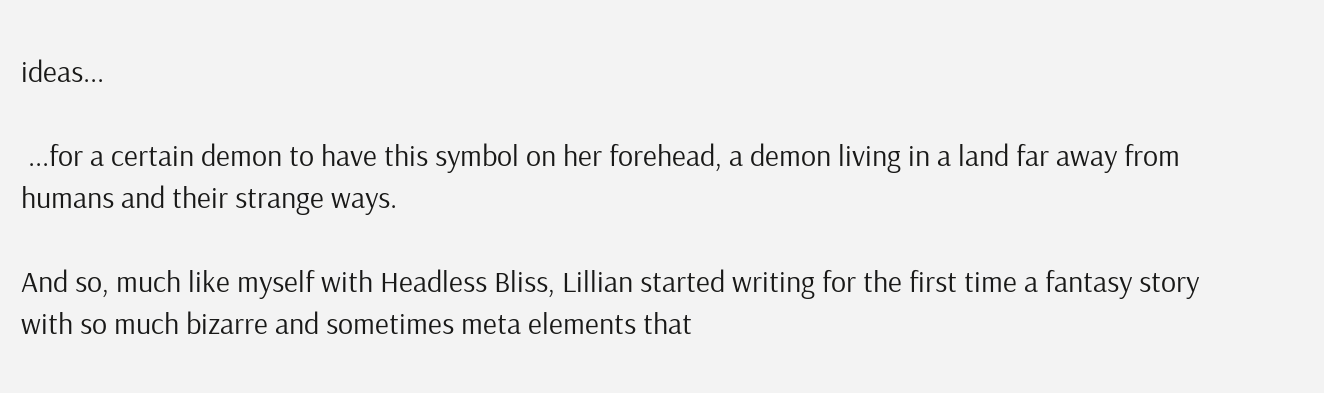ideas...

 ...for a certain demon to have this symbol on her forehead, a demon living in a land far away from humans and their strange ways.

And so, much like myself with Headless Bliss, Lillian started writing for the first time a fantasy story with so much bizarre and sometimes meta elements that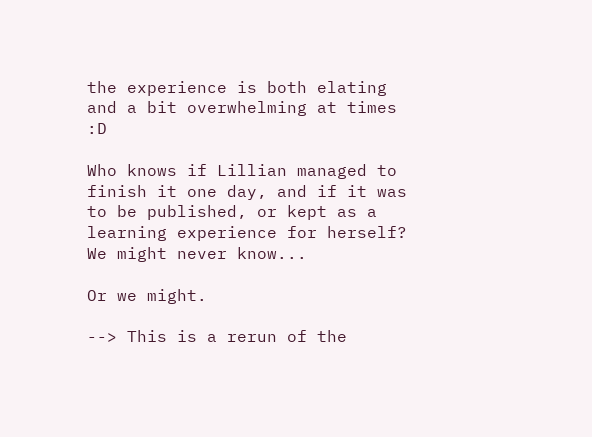the experience is both elating and a bit overwhelming at times :D

Who knows if Lillian managed to finish it one day, and if it was to be published, or kept as a learning experience for herself? We might never know...

Or we might.

--> This is a rerun of the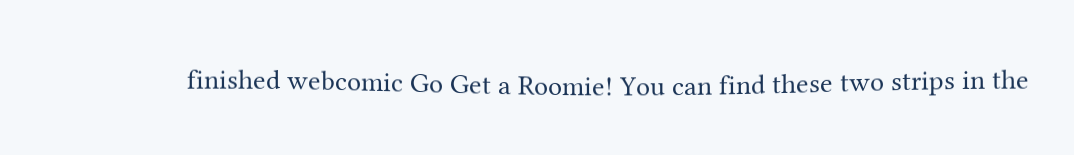finished webcomic Go Get a Roomie! You can find these two strips in the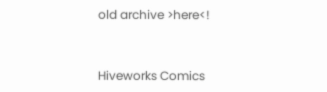old archive >here<!


Hiveworks Comics